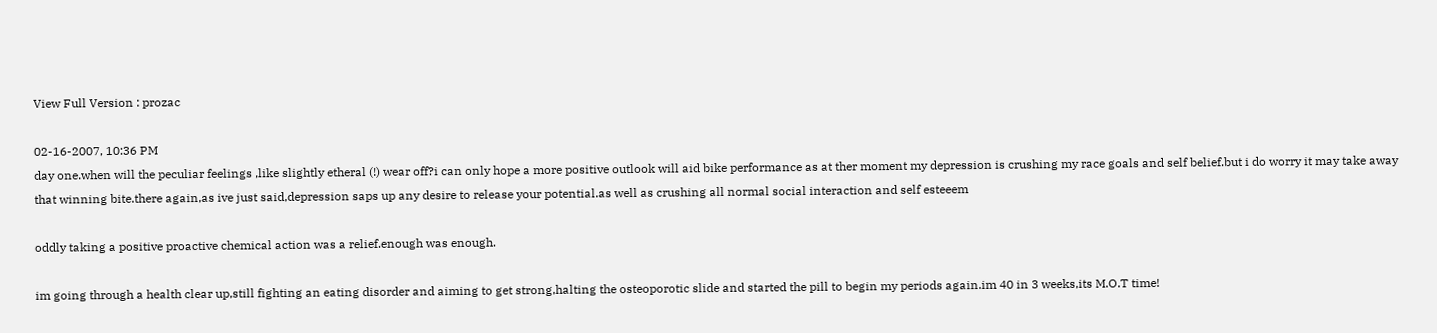View Full Version : prozac

02-16-2007, 10:36 PM
day one.when will the peculiar feelings ,like slightly etheral (!) wear off?i can only hope a more positive outlook will aid bike performance as at ther moment my depression is crushing my race goals and self belief.but i do worry it may take away that winning bite.there again,as ive just said,depression saps up any desire to release your potential.as well as crushing all normal social interaction and self esteeem

oddly taking a positive proactive chemical action was a relief.enough was enough.

im going through a health clear up,still fighting an eating disorder and aiming to get strong,halting the osteoporotic slide and started the pill to begin my periods again.im 40 in 3 weeks,its M.O.T time!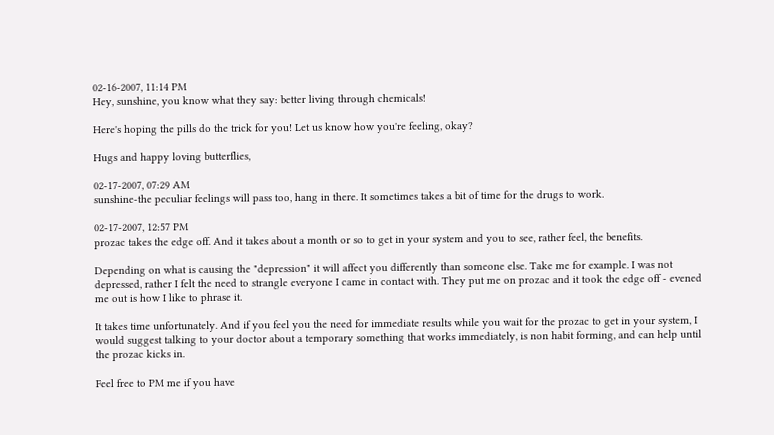02-16-2007, 11:14 PM
Hey, sunshine, you know what they say: better living through chemicals!

Here's hoping the pills do the trick for you! Let us know how you're feeling, okay?

Hugs and happy loving butterflies,

02-17-2007, 07:29 AM
sunshine-the peculiar feelings will pass too, hang in there. It sometimes takes a bit of time for the drugs to work.

02-17-2007, 12:57 PM
prozac takes the edge off. And it takes about a month or so to get in your system and you to see, rather feel, the benefits.

Depending on what is causing the "depression" it will affect you differently than someone else. Take me for example. I was not depressed, rather I felt the need to strangle everyone I came in contact with. They put me on prozac and it took the edge off - evened me out is how I like to phrase it.

It takes time unfortunately. And if you feel you the need for immediate results while you wait for the prozac to get in your system, I would suggest talking to your doctor about a temporary something that works immediately, is non habit forming, and can help until the prozac kicks in.

Feel free to PM me if you have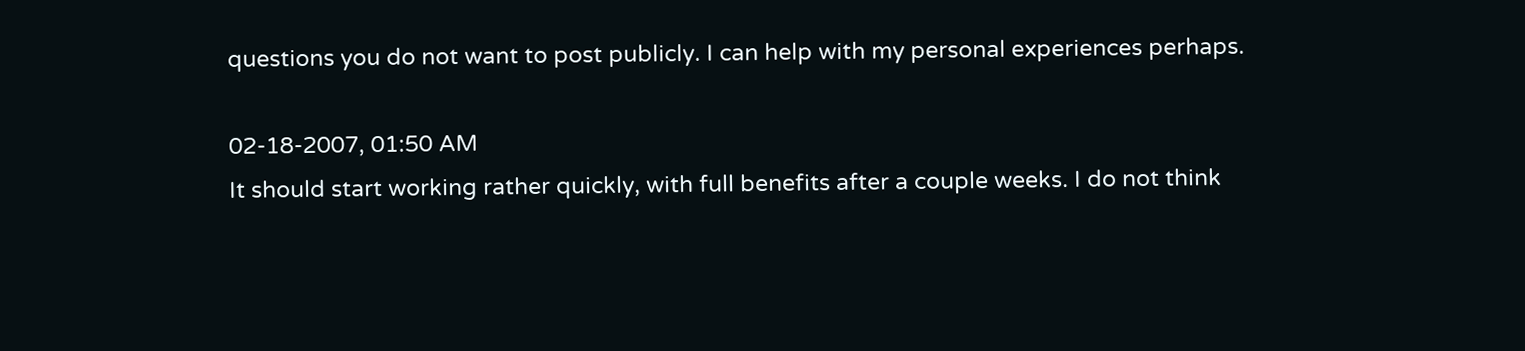questions you do not want to post publicly. I can help with my personal experiences perhaps.

02-18-2007, 01:50 AM
It should start working rather quickly, with full benefits after a couple weeks. I do not think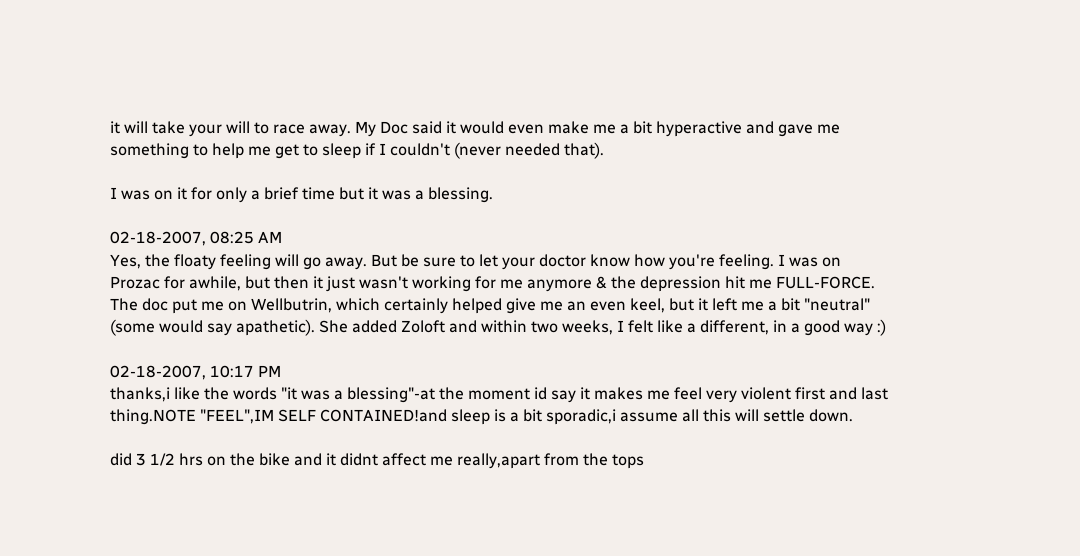it will take your will to race away. My Doc said it would even make me a bit hyperactive and gave me something to help me get to sleep if I couldn't (never needed that).

I was on it for only a brief time but it was a blessing.

02-18-2007, 08:25 AM
Yes, the floaty feeling will go away. But be sure to let your doctor know how you're feeling. I was on Prozac for awhile, but then it just wasn't working for me anymore & the depression hit me FULL-FORCE. The doc put me on Wellbutrin, which certainly helped give me an even keel, but it left me a bit "neutral" (some would say apathetic). She added Zoloft and within two weeks, I felt like a different, in a good way :)

02-18-2007, 10:17 PM
thanks,i like the words "it was a blessing"-at the moment id say it makes me feel very violent first and last thing.NOTE "FEEL",IM SELF CONTAINED!and sleep is a bit sporadic,i assume all this will settle down.

did 3 1/2 hrs on the bike and it didnt affect me really,apart from the tops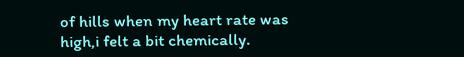of hills when my heart rate was high,i felt a bit chemically.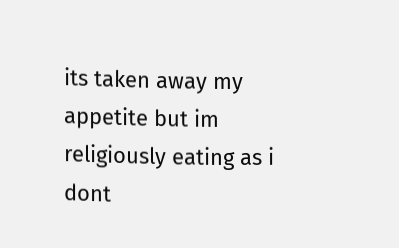its taken away my appetite but im religiously eating as i dont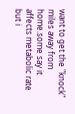want to get the "knock" miles away from home.some say it affects metabolic rate but i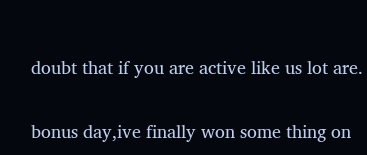doubt that if you are active like us lot are.

bonus day,ive finally won some thing on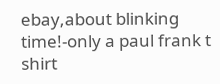ebay,about blinking time!-only a paul frank t shirt